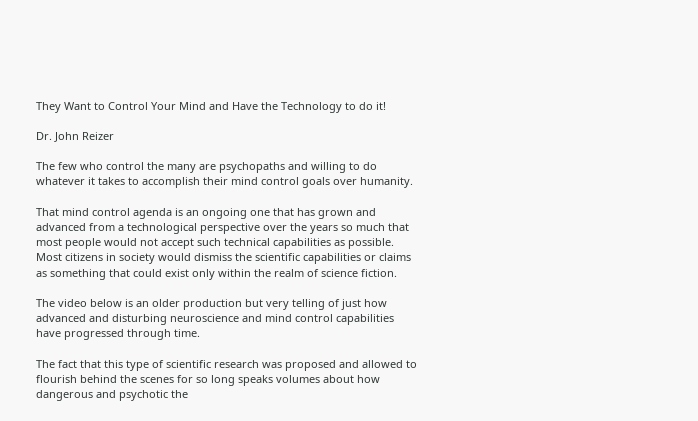They Want to Control Your Mind and Have the Technology to do it!

Dr. John Reizer

The few who control the many are psychopaths and willing to do whatever it takes to accomplish their mind control goals over humanity.

That mind control agenda is an ongoing one that has grown and advanced from a technological perspective over the years so much that most people would not accept such technical capabilities as possible. Most citizens in society would dismiss the scientific capabilities or claims as something that could exist only within the realm of science fiction.

The video below is an older production but very telling of just how advanced and disturbing neuroscience and mind control capabilities have progressed through time.

The fact that this type of scientific research was proposed and allowed to flourish behind the scenes for so long speaks volumes about how dangerous and psychotic the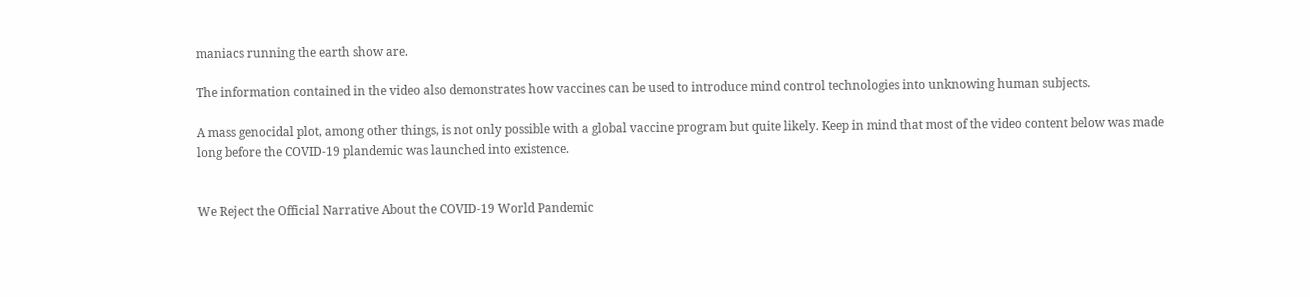maniacs running the earth show are.

The information contained in the video also demonstrates how vaccines can be used to introduce mind control technologies into unknowing human subjects.

A mass genocidal plot, among other things, is not only possible with a global vaccine program but quite likely. Keep in mind that most of the video content below was made long before the COVID-19 plandemic was launched into existence.


We Reject the Official Narrative About the COVID-19 World Pandemic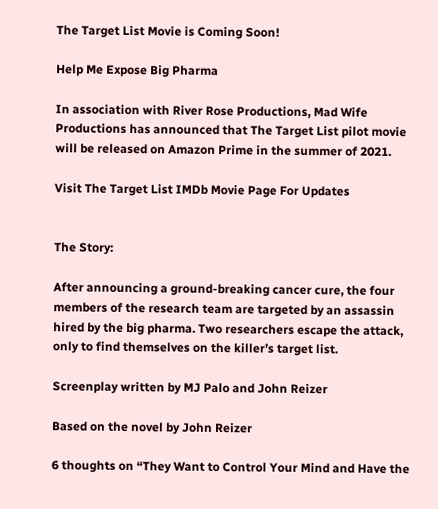The Target List Movie is Coming Soon!

Help Me Expose Big Pharma

In association with River Rose Productions, Mad Wife Productions has announced that The Target List pilot movie will be released on Amazon Prime in the summer of 2021.

Visit The Target List IMDb Movie Page For Updates


The Story:

After announcing a ground-breaking cancer cure, the four members of the research team are targeted by an assassin hired by the big pharma. Two researchers escape the attack, only to find themselves on the killer’s target list.

Screenplay written by MJ Palo and John Reizer

Based on the novel by John Reizer

6 thoughts on “They Want to Control Your Mind and Have the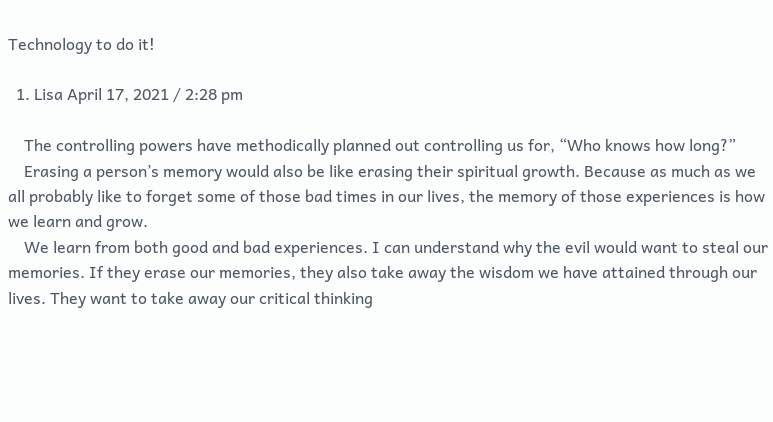Technology to do it!

  1. Lisa April 17, 2021 / 2:28 pm

    The controlling powers have methodically planned out controlling us for, “Who knows how long?”
    Erasing a person’s memory would also be like erasing their spiritual growth. Because as much as we all probably like to forget some of those bad times in our lives, the memory of those experiences is how we learn and grow.
    We learn from both good and bad experiences. I can understand why the evil would want to steal our memories. If they erase our memories, they also take away the wisdom we have attained through our lives. They want to take away our critical thinking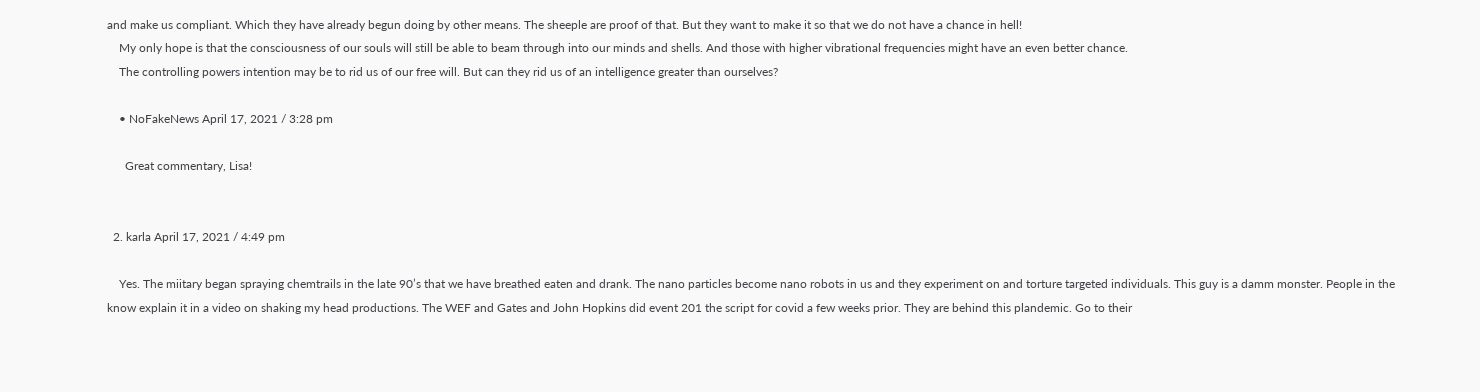and make us compliant. Which they have already begun doing by other means. The sheeple are proof of that. But they want to make it so that we do not have a chance in hell!
    My only hope is that the consciousness of our souls will still be able to beam through into our minds and shells. And those with higher vibrational frequencies might have an even better chance.
    The controlling powers intention may be to rid us of our free will. But can they rid us of an intelligence greater than ourselves?

    • NoFakeNews April 17, 2021 / 3:28 pm

      Great commentary, Lisa!


  2. karla April 17, 2021 / 4:49 pm

    Yes. The miitary began spraying chemtrails in the late 90’s that we have breathed eaten and drank. The nano particles become nano robots in us and they experiment on and torture targeted individuals. This guy is a damm monster. People in the know explain it in a video on shaking my head productions. The WEF and Gates and John Hopkins did event 201 the script for covid a few weeks prior. They are behind this plandemic. Go to their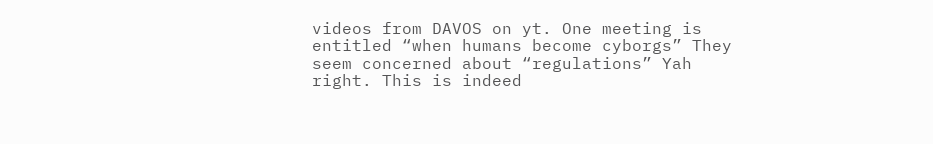videos from DAVOS on yt. One meeting is entitled “when humans become cyborgs” They seem concerned about “regulations” Yah right. This is indeed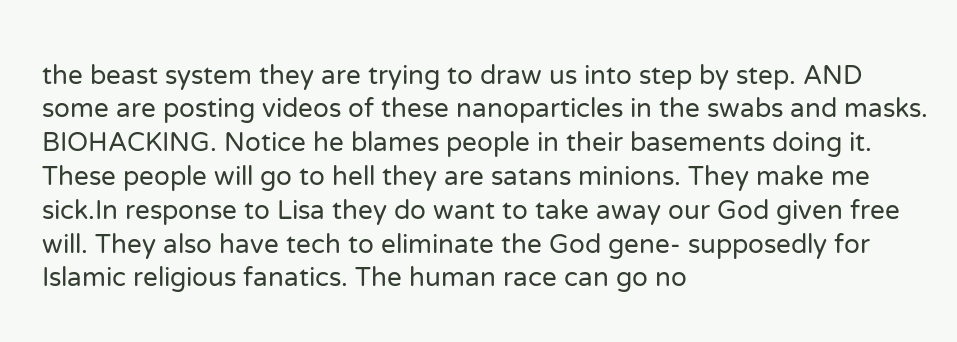the beast system they are trying to draw us into step by step. AND some are posting videos of these nanoparticles in the swabs and masks. BIOHACKING. Notice he blames people in their basements doing it. These people will go to hell they are satans minions. They make me sick.In response to Lisa they do want to take away our God given free will. They also have tech to eliminate the God gene- supposedly for Islamic religious fanatics. The human race can go no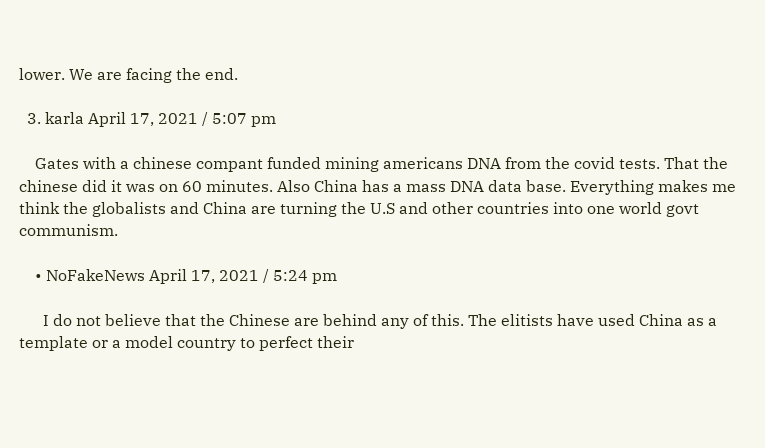lower. We are facing the end.

  3. karla April 17, 2021 / 5:07 pm

    Gates with a chinese compant funded mining americans DNA from the covid tests. That the chinese did it was on 60 minutes. Also China has a mass DNA data base. Everything makes me think the globalists and China are turning the U.S and other countries into one world govt communism.

    • NoFakeNews April 17, 2021 / 5:24 pm

      I do not believe that the Chinese are behind any of this. The elitists have used China as a template or a model country to perfect their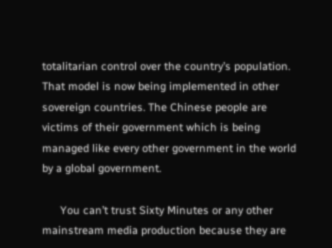totalitarian control over the country’s population. That model is now being implemented in other sovereign countries. The Chinese people are victims of their government which is being managed like every other government in the world by a global government.

      You can’t trust Sixty Minutes or any other mainstream media production because they are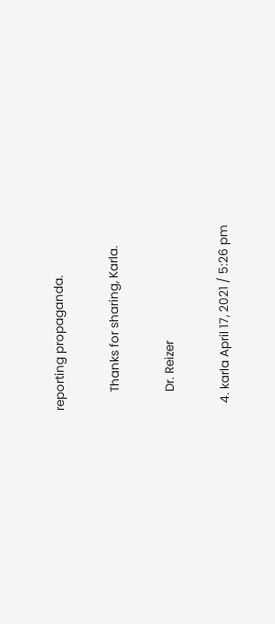reporting propaganda.

      Thanks for sharing, Karla.

      Dr. Reizer

  4. karla April 17, 2021 / 5:26 pm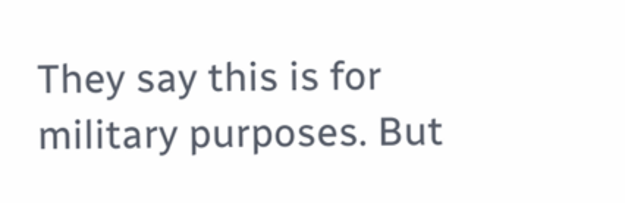They say this is for military purposes. But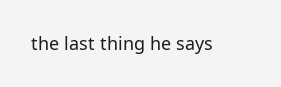the last thing he says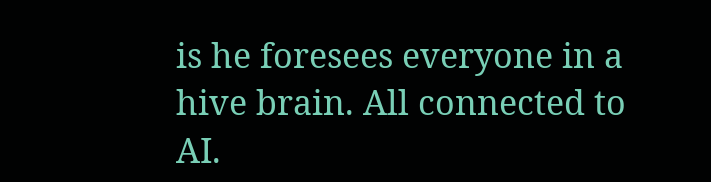is he foresees everyone in a hive brain. All connected to AI.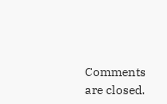Comments are closed.